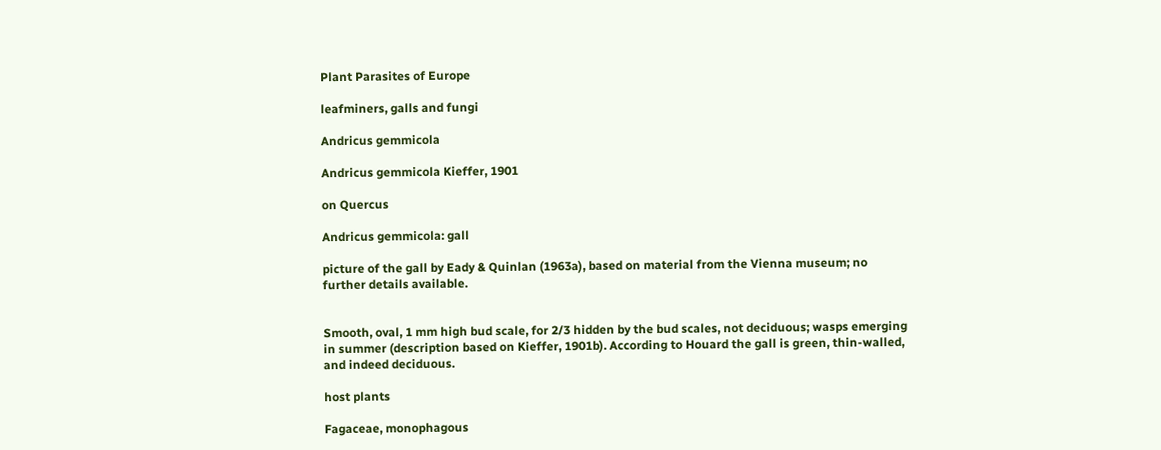Plant Parasites of Europe

leafminers, galls and fungi

Andricus gemmicola

Andricus gemmicola Kieffer, 1901

on Quercus

Andricus gemmicola: gall

picture of the gall by Eady & Quinlan (1963a), based on material from the Vienna museum; no further details available.


Smooth, oval, 1 mm high bud scale, for 2/3 hidden by the bud scales, not deciduous; wasps emerging in summer (description based on Kieffer, 1901b). According to Houard the gall is green, thin-walled, and indeed deciduous.

host plants

Fagaceae, monophagous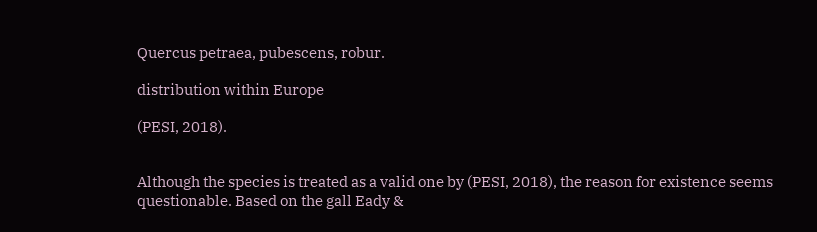Quercus petraea, pubescens, robur.

distribution within Europe

(PESI, 2018).


Although the species is treated as a valid one by (PESI, 2018), the reason for existence seems questionable. Based on the gall Eady &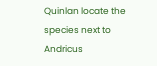Quinlan locate the species next to Andricus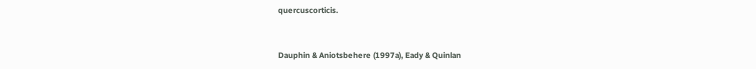quercuscorticis.


Dauphin & Aniotsbehere (1997a), Eady & Quinlan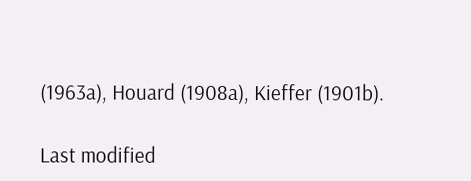(1963a), Houard (1908a), Kieffer (1901b).

Last modified